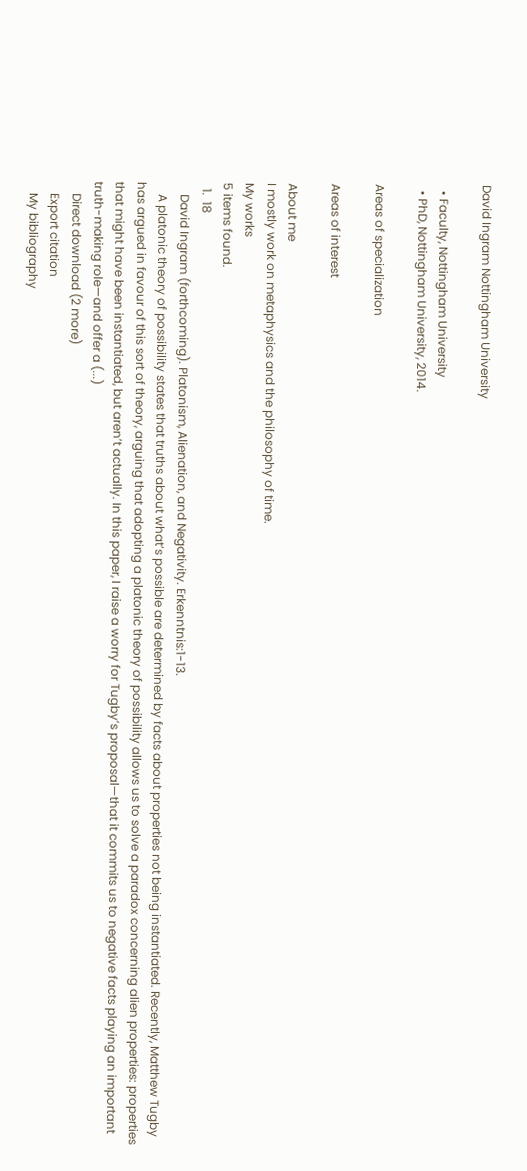David Ingram Nottingham University

  • Faculty, Nottingham University
  • PhD, Nottingham University, 2014.

Areas of specialization

Areas of interest

About me
I mostly work on metaphysics and the philosophy of time.
My works
5 items found.
  1.  18
    David Ingram (forthcoming). Platonism, Alienation, and Negativity. Erkenntnis:1-13.
    A platonic theory of possibility states that truths about what’s possible are determined by facts about properties not being instantiated. Recently, Matthew Tugby has argued in favour of this sort of theory, arguing that adopting a platonic theory of possibility allows us to solve a paradox concerning alien properties: properties that might have been instantiated, but aren’t actually. In this paper, I raise a worry for Tugby’s proposal—that it commits us to negative facts playing an important truth-making role—and offer a (...)
    Direct download (2 more)
    Export citation
    My bibliography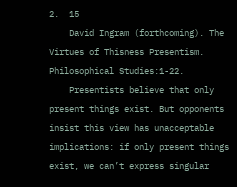2.  15
    David Ingram (forthcoming). The Virtues of Thisness Presentism. Philosophical Studies:1-22.
    Presentists believe that only present things exist. But opponents insist this view has unacceptable implications: if only present things exist, we can’t express singular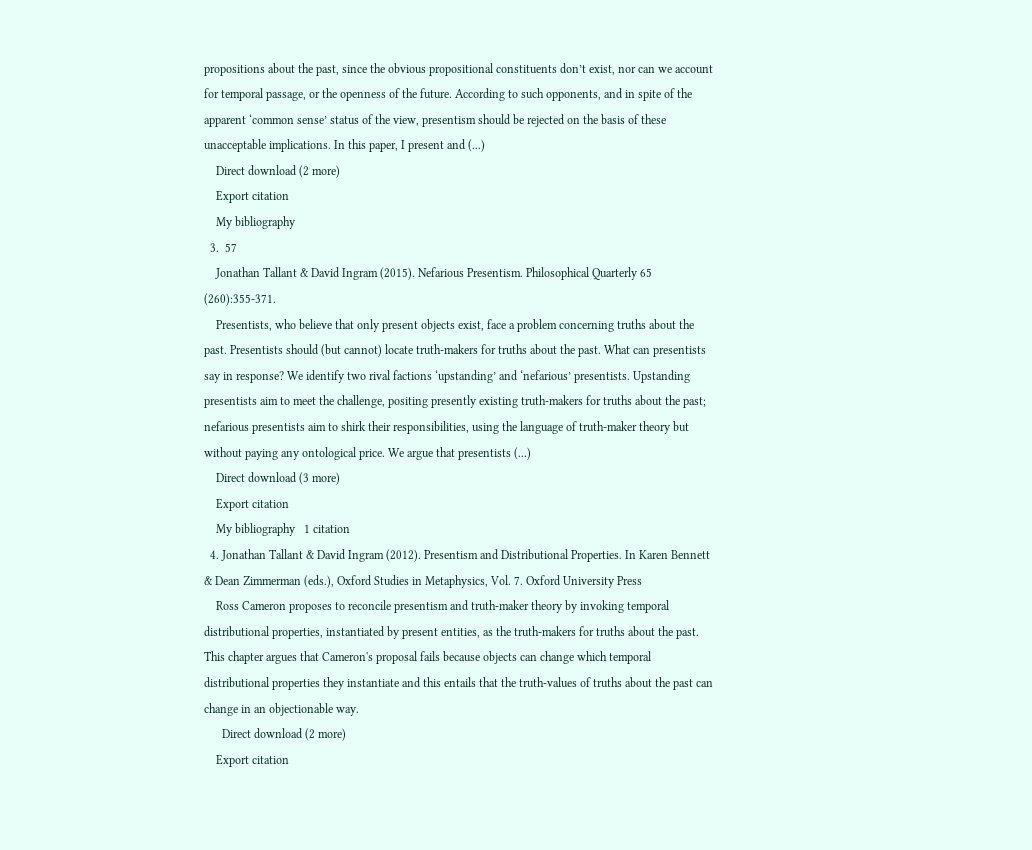propositions about the past, since the obvious propositional constituents don’t exist, nor can we account for temporal passage, or the openness of the future. According to such opponents, and in spite of the apparent ‘common sense’ status of the view, presentism should be rejected on the basis of these unacceptable implications. In this paper, I present and (...)
    Direct download (2 more)
    Export citation
    My bibliography
  3.  57
    Jonathan Tallant & David Ingram (2015). Nefarious Presentism. Philosophical Quarterly 65 (260):355-371.
    Presentists, who believe that only present objects exist, face a problem concerning truths about the past. Presentists should (but cannot) locate truth-makers for truths about the past. What can presentists say in response? We identify two rival factions ‘upstanding’ and ‘nefarious’ presentists. Upstanding presentists aim to meet the challenge, positing presently existing truth-makers for truths about the past; nefarious presentists aim to shirk their responsibilities, using the language of truth-maker theory but without paying any ontological price. We argue that presentists (...)
    Direct download (3 more)
    Export citation
    My bibliography   1 citation
  4. Jonathan Tallant & David Ingram (2012). Presentism and Distributional Properties. In Karen Bennett & Dean Zimmerman (eds.), Oxford Studies in Metaphysics, Vol. 7. Oxford University Press
    Ross Cameron proposes to reconcile presentism and truth-maker theory by invoking temporal distributional properties, instantiated by present entities, as the truth-makers for truths about the past. This chapter argues that Cameron's proposal fails because objects can change which temporal distributional properties they instantiate and this entails that the truth-values of truths about the past can change in an objectionable way.
      Direct download (2 more)
    Export citation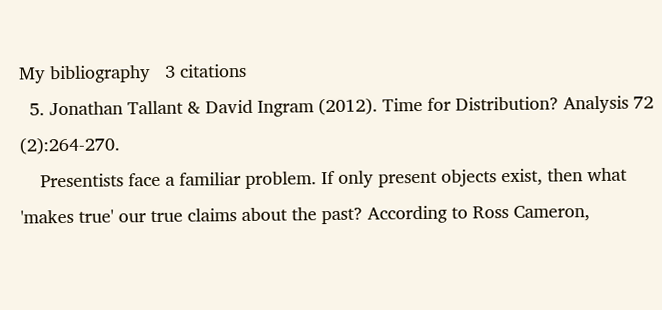My bibliography   3 citations
  5. Jonathan Tallant & David Ingram (2012). Time for Distribution? Analysis 72 (2):264-270.
    Presentists face a familiar problem. If only present objects exist, then what 'makes true' our true claims about the past? According to Ross Cameron,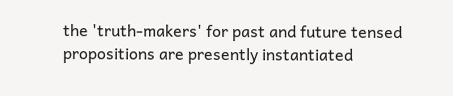the 'truth-makers' for past and future tensed propositions are presently instantiated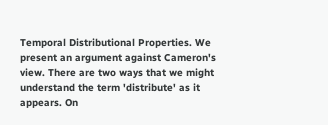Temporal Distributional Properties. We present an argument against Cameron's view. There are two ways that we might understand the term 'distribute' as it appears. On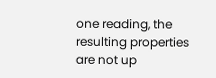one reading, the resulting properties are not up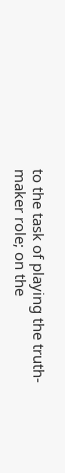to the task of playing the truth-maker role; on the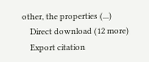other, the properties (...)
    Direct download (12 more)
    Export citation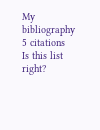My bibliography   5 citations
Is this list right?